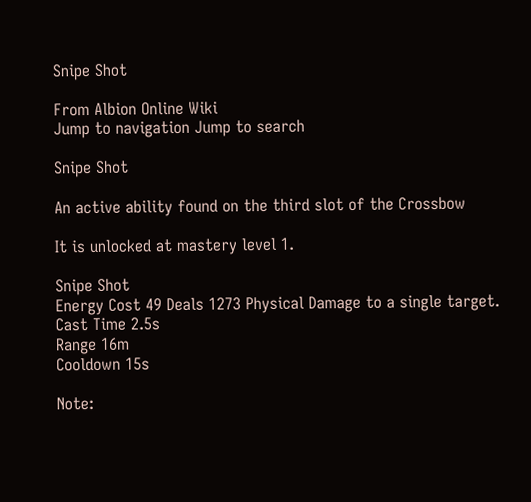Snipe Shot

From Albion Online Wiki
Jump to navigation Jump to search

Snipe Shot

An active ability found on the third slot of the Crossbow

It is unlocked at mastery level 1.

Snipe Shot
Energy Cost 49 Deals 1273 Physical Damage to a single target.
Cast Time 2.5s
Range 16m
Cooldown 15s

Note: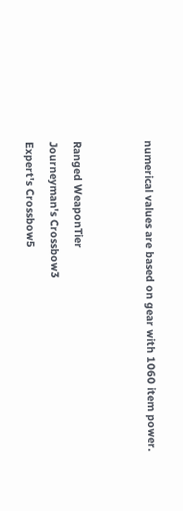numerical values are based on gear with 1060 item power.


Ranged WeaponTier
Journeyman's Crossbow3
Expert's Crossbow5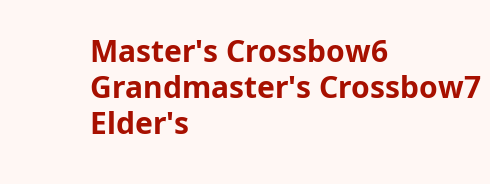Master's Crossbow6
Grandmaster's Crossbow7
Elder's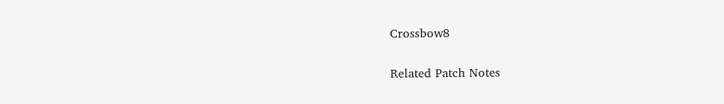Crossbow8

Related Patch Notes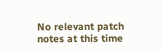No relevant patch notes at this time